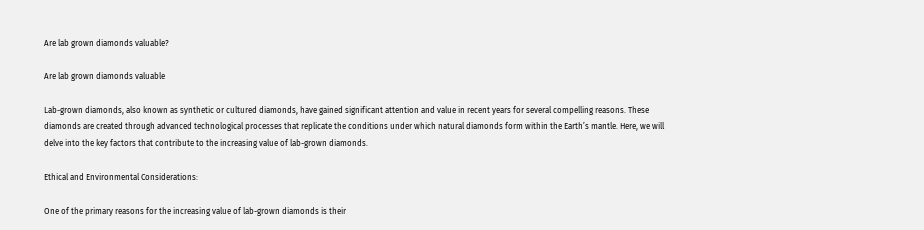Are lab grown diamonds valuable?

Are lab grown diamonds valuable

Lab-grown diamonds, also known as synthetic or cultured diamonds, have gained significant attention and value in recent years for several compelling reasons. These diamonds are created through advanced technological processes that replicate the conditions under which natural diamonds form within the Earth’s mantle. Here, we will delve into the key factors that contribute to the increasing value of lab-grown diamonds.

Ethical and Environmental Considerations:

One of the primary reasons for the increasing value of lab-grown diamonds is their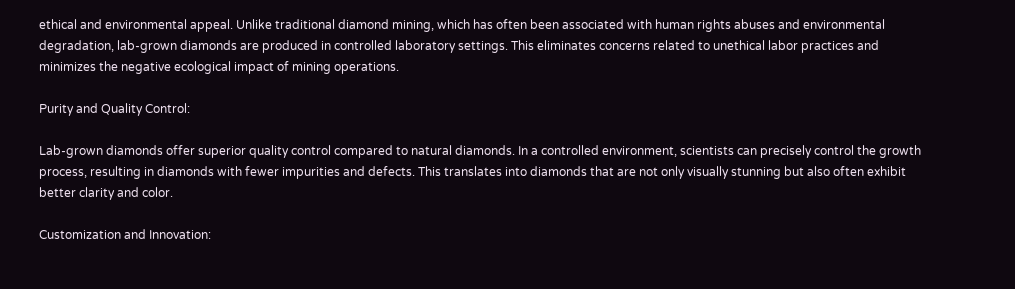ethical and environmental appeal. Unlike traditional diamond mining, which has often been associated with human rights abuses and environmental degradation, lab-grown diamonds are produced in controlled laboratory settings. This eliminates concerns related to unethical labor practices and minimizes the negative ecological impact of mining operations.

Purity and Quality Control:

Lab-grown diamonds offer superior quality control compared to natural diamonds. In a controlled environment, scientists can precisely control the growth process, resulting in diamonds with fewer impurities and defects. This translates into diamonds that are not only visually stunning but also often exhibit better clarity and color.

Customization and Innovation: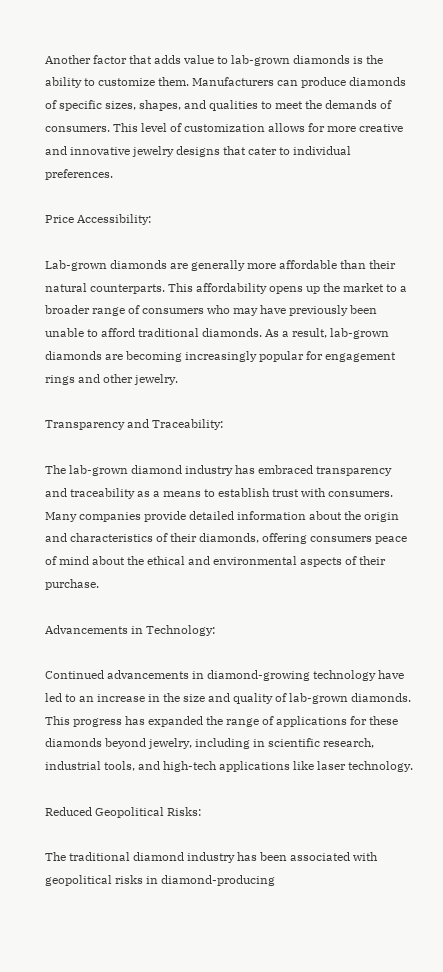Another factor that adds value to lab-grown diamonds is the ability to customize them. Manufacturers can produce diamonds of specific sizes, shapes, and qualities to meet the demands of consumers. This level of customization allows for more creative and innovative jewelry designs that cater to individual preferences.

Price Accessibility:

Lab-grown diamonds are generally more affordable than their natural counterparts. This affordability opens up the market to a broader range of consumers who may have previously been unable to afford traditional diamonds. As a result, lab-grown diamonds are becoming increasingly popular for engagement rings and other jewelry.

Transparency and Traceability:

The lab-grown diamond industry has embraced transparency and traceability as a means to establish trust with consumers. Many companies provide detailed information about the origin and characteristics of their diamonds, offering consumers peace of mind about the ethical and environmental aspects of their purchase.

Advancements in Technology:

Continued advancements in diamond-growing technology have led to an increase in the size and quality of lab-grown diamonds. This progress has expanded the range of applications for these diamonds beyond jewelry, including in scientific research, industrial tools, and high-tech applications like laser technology.

Reduced Geopolitical Risks:

The traditional diamond industry has been associated with geopolitical risks in diamond-producing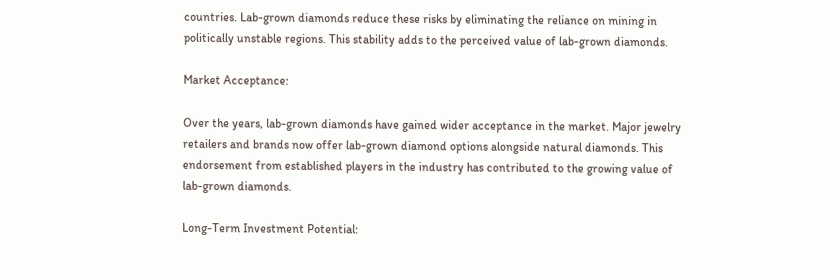countries. Lab-grown diamonds reduce these risks by eliminating the reliance on mining in politically unstable regions. This stability adds to the perceived value of lab-grown diamonds.

Market Acceptance:

Over the years, lab-grown diamonds have gained wider acceptance in the market. Major jewelry retailers and brands now offer lab-grown diamond options alongside natural diamonds. This endorsement from established players in the industry has contributed to the growing value of lab-grown diamonds.

Long-Term Investment Potential: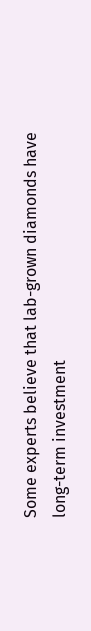Some experts believe that lab-grown diamonds have long-term investment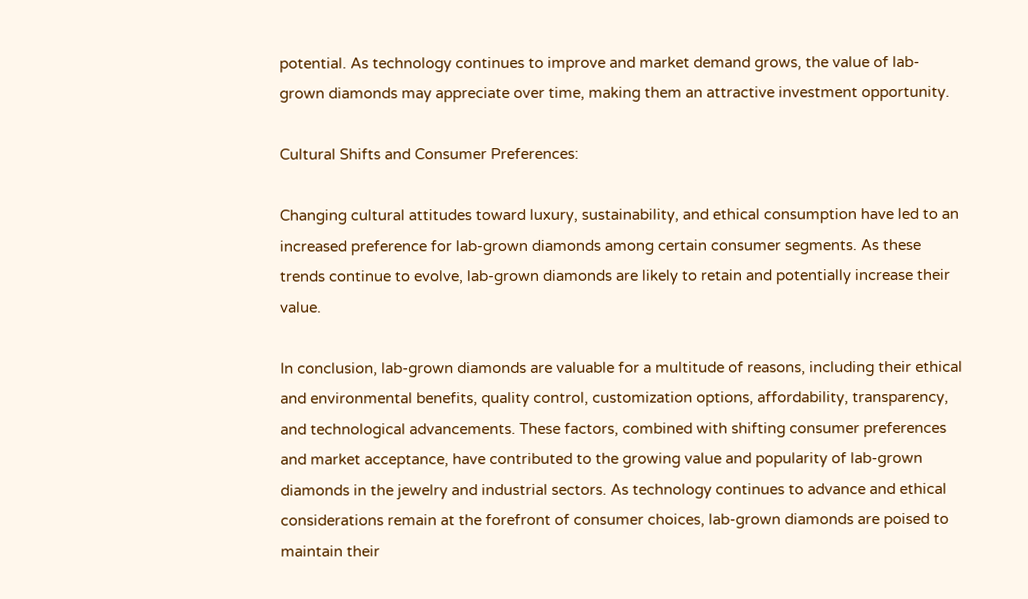potential. As technology continues to improve and market demand grows, the value of lab-grown diamonds may appreciate over time, making them an attractive investment opportunity.

Cultural Shifts and Consumer Preferences:

Changing cultural attitudes toward luxury, sustainability, and ethical consumption have led to an increased preference for lab-grown diamonds among certain consumer segments. As these trends continue to evolve, lab-grown diamonds are likely to retain and potentially increase their value.

In conclusion, lab-grown diamonds are valuable for a multitude of reasons, including their ethical and environmental benefits, quality control, customization options, affordability, transparency, and technological advancements. These factors, combined with shifting consumer preferences and market acceptance, have contributed to the growing value and popularity of lab-grown diamonds in the jewelry and industrial sectors. As technology continues to advance and ethical considerations remain at the forefront of consumer choices, lab-grown diamonds are poised to maintain their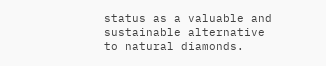status as a valuable and sustainable alternative to natural diamonds.